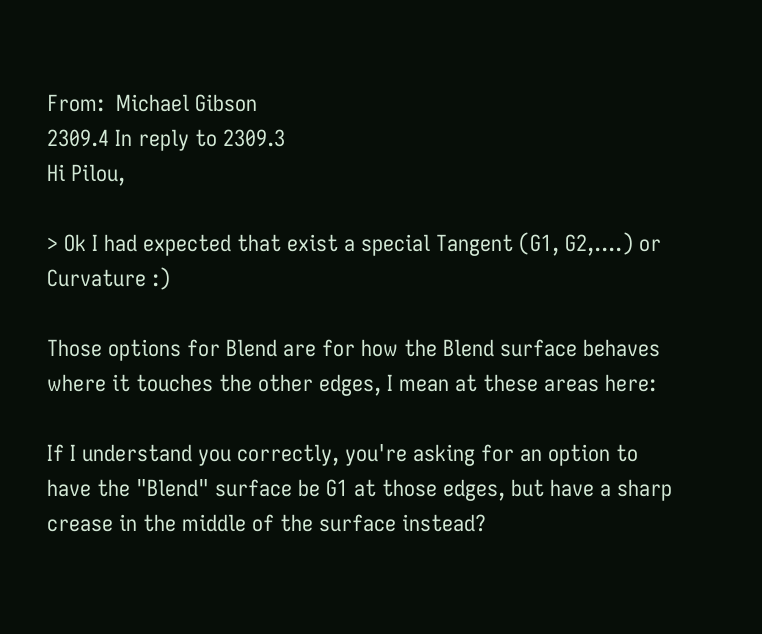From:  Michael Gibson
2309.4 In reply to 2309.3
Hi Pilou,

> Ok I had expected that exist a special Tangent (G1, G2,....) or Curvature :)

Those options for Blend are for how the Blend surface behaves where it touches the other edges, I mean at these areas here:

If I understand you correctly, you're asking for an option to have the "Blend" surface be G1 at those edges, but have a sharp crease in the middle of the surface instead?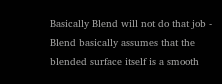Basically Blend will not do that job - Blend basically assumes that the blended surface itself is a smooth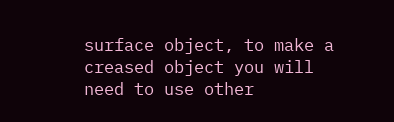surface object, to make a creased object you will need to use other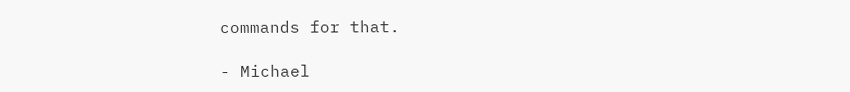commands for that.

- Michael